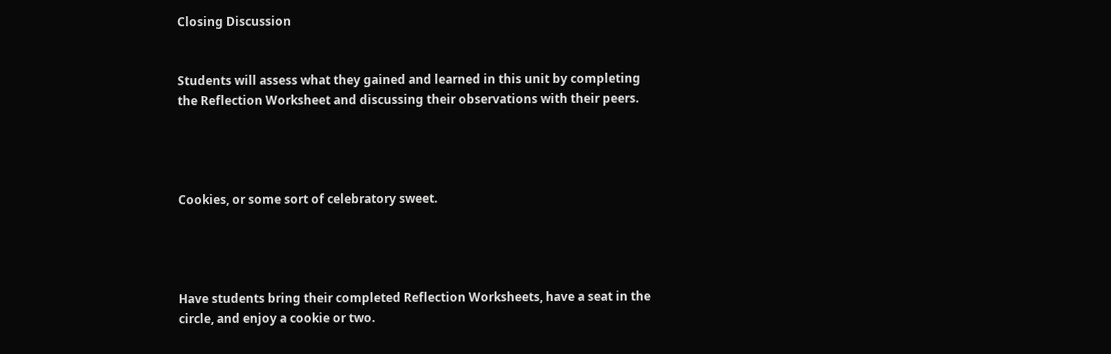Closing Discussion


Students will assess what they gained and learned in this unit by completing the Reflection Worksheet and discussing their observations with their peers.




Cookies, or some sort of celebratory sweet.




Have students bring their completed Reflection Worksheets, have a seat in the circle, and enjoy a cookie or two.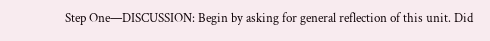Step One—DISCUSSION: Begin by asking for general reflection of this unit. Did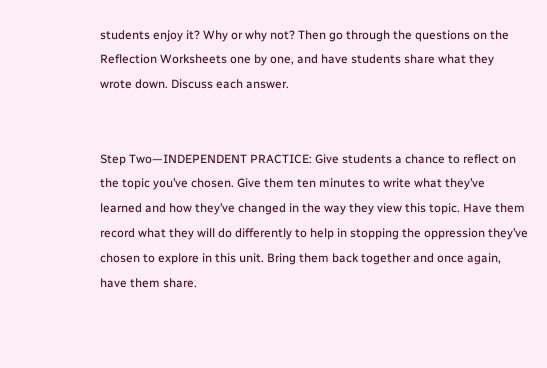students enjoy it? Why or why not? Then go through the questions on the Reflection Worksheets one by one, and have students share what they wrote down. Discuss each answer.


Step Two—INDEPENDENT PRACTICE: Give students a chance to reflect on the topic you’ve chosen. Give them ten minutes to write what they’ve learned and how they’ve changed in the way they view this topic. Have them record what they will do differently to help in stopping the oppression they’ve chosen to explore in this unit. Bring them back together and once again, have them share.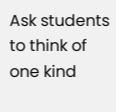Ask students to think of one kind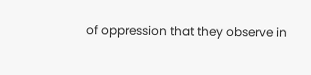of oppression that they observe in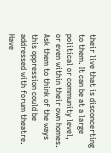their live that is disconcerting to them. It can be at a large political or community level, or even within their own homes. Ask them to think of the ways this oppression could be addressed with forum theatre. Have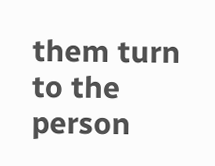them turn to the person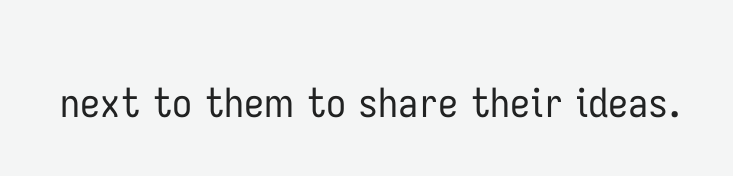next to them to share their ideas.